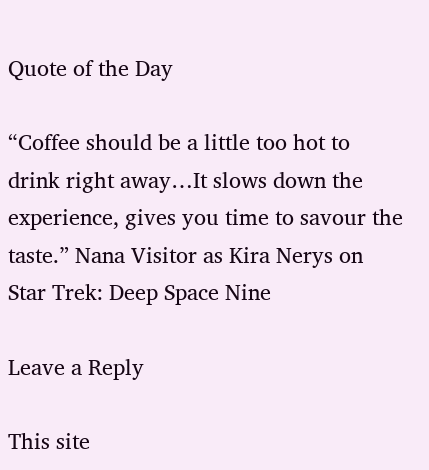Quote of the Day

“Coffee should be a little too hot to drink right away…It slows down the experience, gives you time to savour the taste.” Nana Visitor as Kira Nerys on Star Trek: Deep Space Nine

Leave a Reply

This site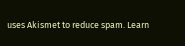uses Akismet to reduce spam. Learn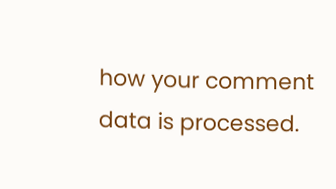how your comment data is processed.